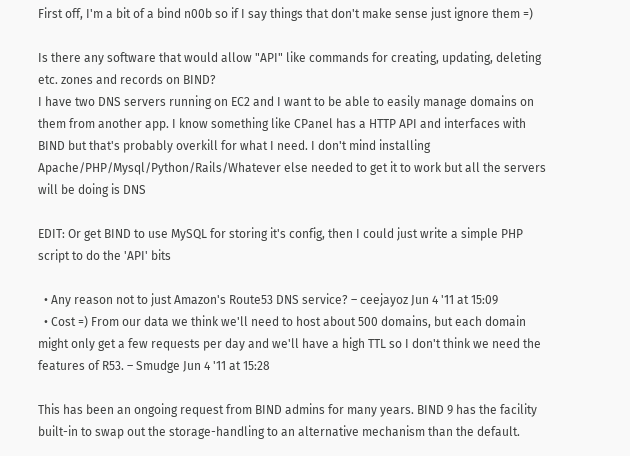First off, I'm a bit of a bind n00b so if I say things that don't make sense just ignore them =)

Is there any software that would allow "API" like commands for creating, updating, deleting etc. zones and records on BIND?
I have two DNS servers running on EC2 and I want to be able to easily manage domains on them from another app. I know something like CPanel has a HTTP API and interfaces with BIND but that's probably overkill for what I need. I don't mind installing Apache/PHP/Mysql/Python/Rails/Whatever else needed to get it to work but all the servers will be doing is DNS

EDIT: Or get BIND to use MySQL for storing it's config, then I could just write a simple PHP script to do the 'API' bits

  • Any reason not to just Amazon's Route53 DNS service? – ceejayoz Jun 4 '11 at 15:09
  • Cost =) From our data we think we'll need to host about 500 domains, but each domain might only get a few requests per day and we'll have a high TTL so I don't think we need the features of R53. – Smudge Jun 4 '11 at 15:28

This has been an ongoing request from BIND admins for many years. BIND 9 has the facility built-in to swap out the storage-handling to an alternative mechanism than the default.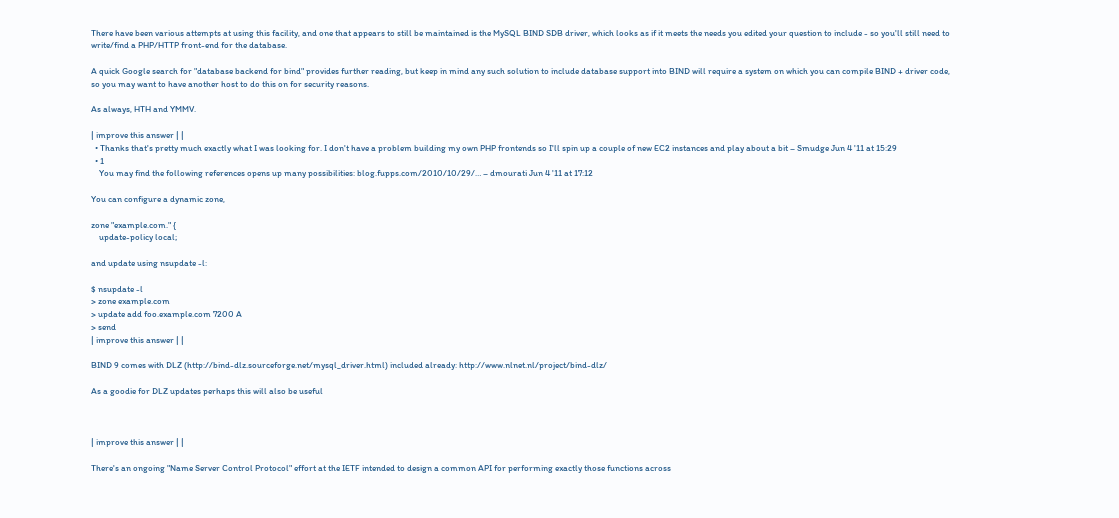There have been various attempts at using this facility, and one that appears to still be maintained is the MySQL BIND SDB driver, which looks as if it meets the needs you edited your question to include - so you'll still need to write/find a PHP/HTTP front-end for the database.

A quick Google search for "database backend for bind" provides further reading, but keep in mind any such solution to include database support into BIND will require a system on which you can compile BIND + driver code, so you may want to have another host to do this on for security reasons.

As always, HTH and YMMV.

| improve this answer | |
  • Thanks that's pretty much exactly what I was looking for. I don't have a problem building my own PHP frontends so I'll spin up a couple of new EC2 instances and play about a bit – Smudge Jun 4 '11 at 15:29
  • 1
    You may find the following references opens up many possibilities: blog.fupps.com/2010/10/29/… – dmourati Jun 4 '11 at 17:12

You can configure a dynamic zone,

zone "example.com." {
    update-policy local;

and update using nsupdate -l:

$ nsupdate -l
> zone example.com
> update add foo.example.com 7200 A
> send
| improve this answer | |

BIND 9 comes with DLZ (http://bind-dlz.sourceforge.net/mysql_driver.html) included already: http://www.nlnet.nl/project/bind-dlz/

As a goodie for DLZ updates perhaps this will also be useful



| improve this answer | |

There's an ongoing "Name Server Control Protocol" effort at the IETF intended to design a common API for performing exactly those functions across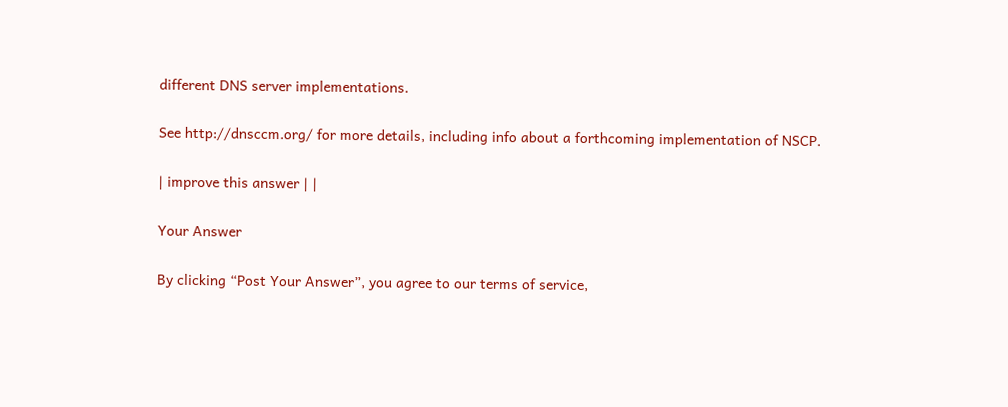different DNS server implementations.

See http://dnsccm.org/ for more details, including info about a forthcoming implementation of NSCP.

| improve this answer | |

Your Answer

By clicking “Post Your Answer”, you agree to our terms of service,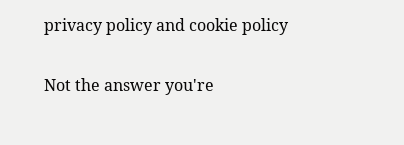privacy policy and cookie policy

Not the answer you're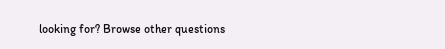looking for? Browse other questions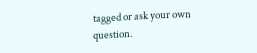tagged or ask your own question.